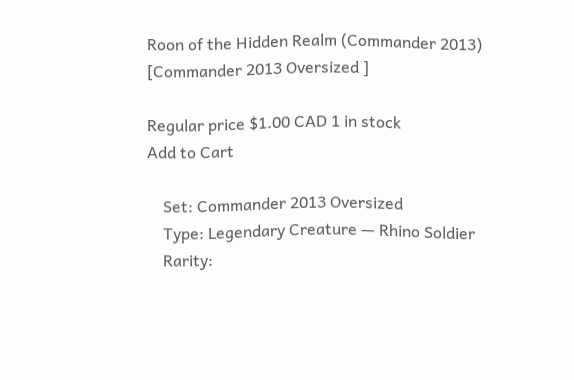Roon of the Hidden Realm (Commander 2013)
[Commander 2013 Oversized ]

Regular price $1.00 CAD 1 in stock
Add to Cart

    Set: Commander 2013 Oversized
    Type: Legendary Creature — Rhino Soldier
    Rarity: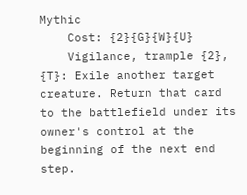Mythic
    Cost: {2}{G}{W}{U}
    Vigilance, trample {2}, {T}: Exile another target creature. Return that card to the battlefield under its owner's control at the beginning of the next end step.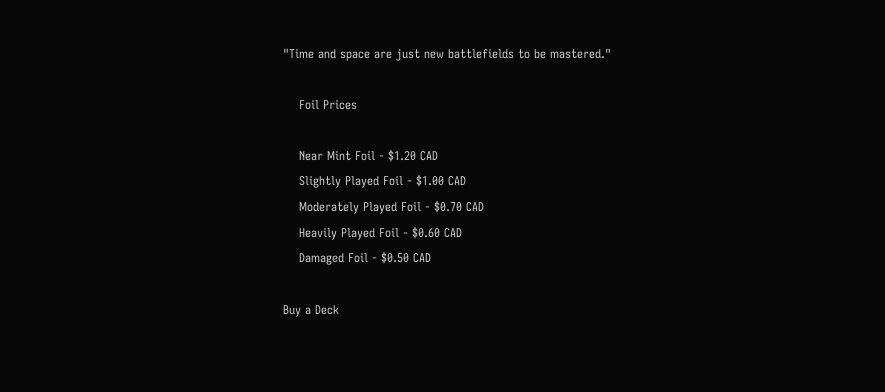"Time and space are just new battlefields to be mastered."

    Foil Prices

    Near Mint Foil - $1.20 CAD
    Slightly Played Foil - $1.00 CAD
    Moderately Played Foil - $0.70 CAD
    Heavily Played Foil - $0.60 CAD
    Damaged Foil - $0.50 CAD

Buy a Deck